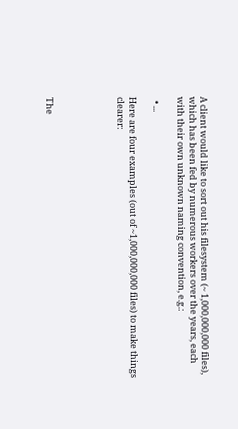A client would like to sort out his filesystem (~ 1,000,000,000 files), which has been fed by numerous workers over the years, each with their own unknown naming convention, e.g.:

  • ...

Here are four examples (out of ~1,000,000,000 files) to make things clearer:





The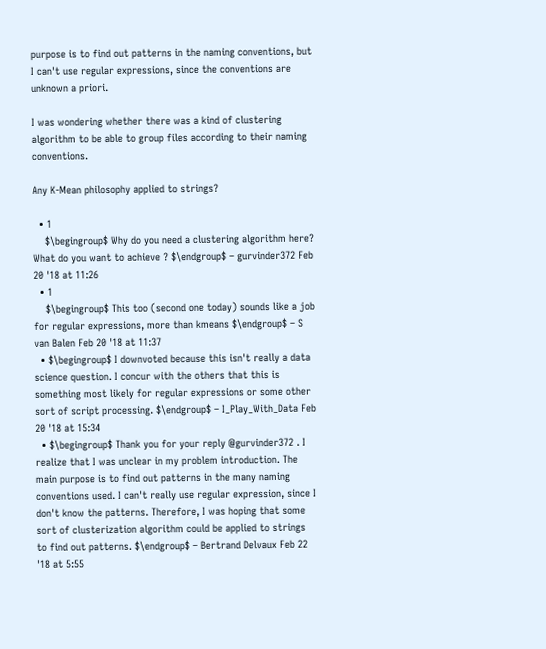purpose is to find out patterns in the naming conventions, but I can't use regular expressions, since the conventions are unknown a priori.

I was wondering whether there was a kind of clustering algorithm to be able to group files according to their naming conventions.

Any K-Mean philosophy applied to strings?

  • 1
    $\begingroup$ Why do you need a clustering algorithm here? What do you want to achieve ? $\endgroup$ – gurvinder372 Feb 20 '18 at 11:26
  • 1
    $\begingroup$ This too (second one today) sounds like a job for regular expressions, more than kmeans $\endgroup$ – S van Balen Feb 20 '18 at 11:37
  • $\begingroup$ I downvoted because this isn't really a data science question. I concur with the others that this is something most likely for regular expressions or some other sort of script processing. $\endgroup$ – I_Play_With_Data Feb 20 '18 at 15:34
  • $\begingroup$ Thank you for your reply @gurvinder372 . I realize that I was unclear in my problem introduction. The main purpose is to find out patterns in the many naming conventions used. I can't really use regular expression, since I don't know the patterns. Therefore, I was hoping that some sort of clusterization algorithm could be applied to strings to find out patterns. $\endgroup$ – Bertrand Delvaux Feb 22 '18 at 5:55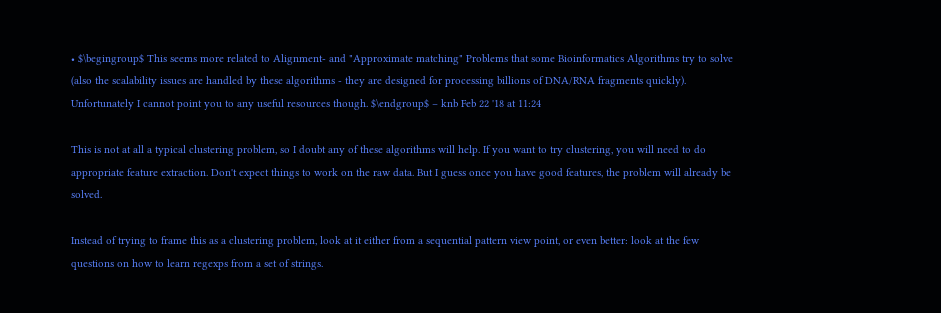• $\begingroup$ This seems more related to Alignment- and "Approximate matching" Problems that some Bioinformatics Algorithms try to solve (also the scalability issues are handled by these algorithms - they are designed for processing billions of DNA/RNA fragments quickly). Unfortunately I cannot point you to any useful resources though. $\endgroup$ – knb Feb 22 '18 at 11:24

This is not at all a typical clustering problem, so I doubt any of these algorithms will help. If you want to try clustering, you will need to do appropriate feature extraction. Don't expect things to work on the raw data. But I guess once you have good features, the problem will already be solved.

Instead of trying to frame this as a clustering problem, look at it either from a sequential pattern view point, or even better: look at the few questions on how to learn regexps from a set of strings.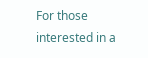For those interested in a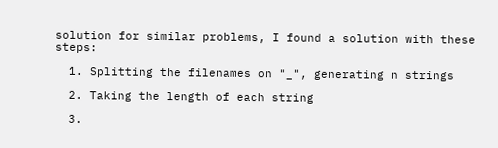solution for similar problems, I found a solution with these steps:

  1. Splitting the filenames on "_", generating n strings

  2. Taking the length of each string

  3.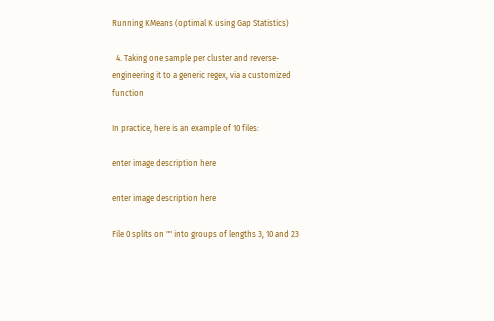Running KMeans (optimal K using Gap Statistics)

  4. Taking one sample per cluster and reverse-engineering it to a generic regex, via a customized function

In practice, here is an example of 10 files:

enter image description here

enter image description here

File 0 splits on "" into groups of lengths 3, 10 and 23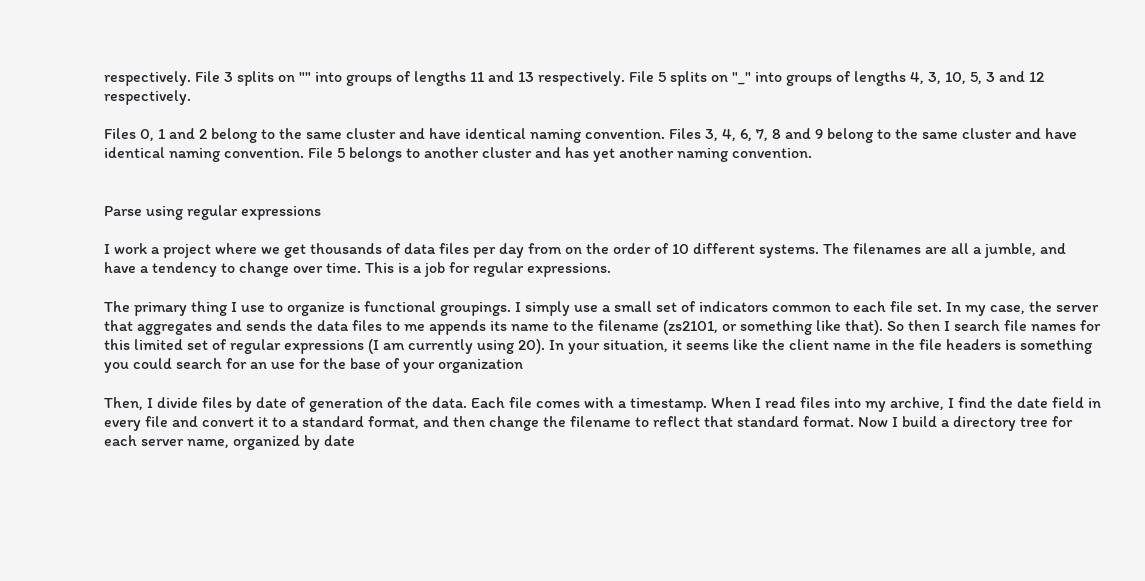respectively. File 3 splits on "" into groups of lengths 11 and 13 respectively. File 5 splits on "_" into groups of lengths 4, 3, 10, 5, 3 and 12 respectively.

Files 0, 1 and 2 belong to the same cluster and have identical naming convention. Files 3, 4, 6, 7, 8 and 9 belong to the same cluster and have identical naming convention. File 5 belongs to another cluster and has yet another naming convention.


Parse using regular expressions

I work a project where we get thousands of data files per day from on the order of 10 different systems. The filenames are all a jumble, and have a tendency to change over time. This is a job for regular expressions.

The primary thing I use to organize is functional groupings. I simply use a small set of indicators common to each file set. In my case, the server that aggregates and sends the data files to me appends its name to the filename (zs2101, or something like that). So then I search file names for this limited set of regular expressions (I am currently using 20). In your situation, it seems like the client name in the file headers is something you could search for an use for the base of your organization

Then, I divide files by date of generation of the data. Each file comes with a timestamp. When I read files into my archive, I find the date field in every file and convert it to a standard format, and then change the filename to reflect that standard format. Now I build a directory tree for each server name, organized by date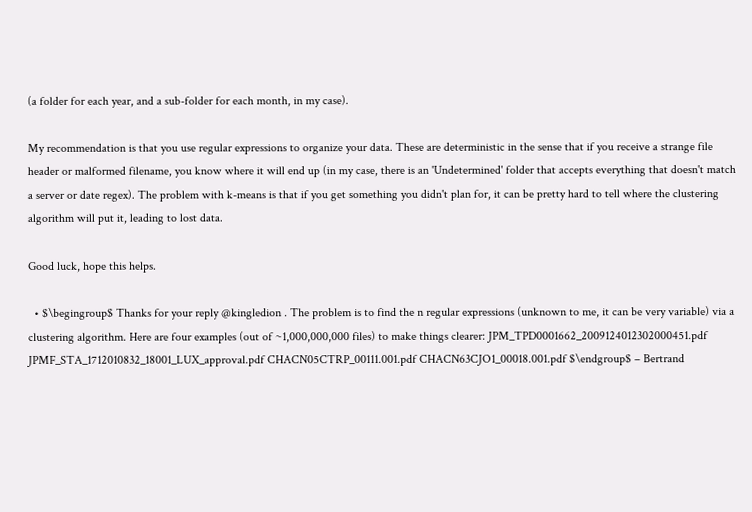(a folder for each year, and a sub-folder for each month, in my case).

My recommendation is that you use regular expressions to organize your data. These are deterministic in the sense that if you receive a strange file header or malformed filename, you know where it will end up (in my case, there is an 'Undetermined' folder that accepts everything that doesn't match a server or date regex). The problem with k-means is that if you get something you didn't plan for, it can be pretty hard to tell where the clustering algorithm will put it, leading to lost data.

Good luck, hope this helps.

  • $\begingroup$ Thanks for your reply @kingledion . The problem is to find the n regular expressions (unknown to me, it can be very variable) via a clustering algorithm. Here are four examples (out of ~1,000,000,000 files) to make things clearer: JPM_TPD0001662_2009124012302000451.pdf JPMF_STA_1712010832_18001_LUX_approval.pdf CHACN05CTRP_00111.001.pdf CHACN63CJO1_00018.001.pdf $\endgroup$ – Bertrand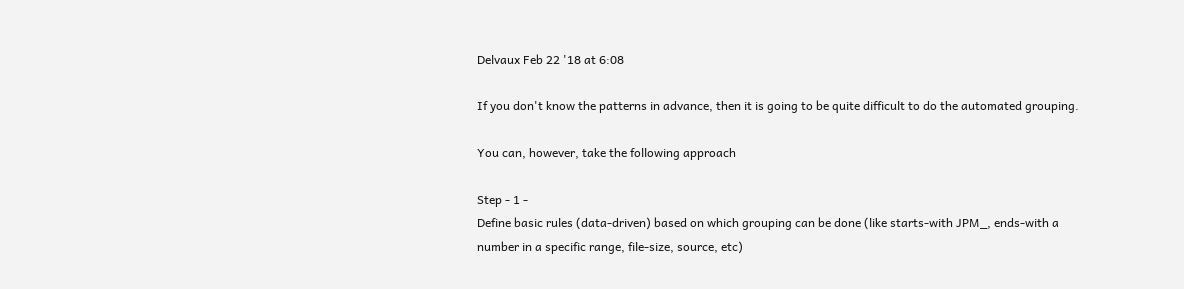Delvaux Feb 22 '18 at 6:08

If you don't know the patterns in advance, then it is going to be quite difficult to do the automated grouping.

You can, however, take the following approach

Step - 1 -
Define basic rules (data-driven) based on which grouping can be done (like starts-with JPM_, ends-with a number in a specific range, file-size, source, etc)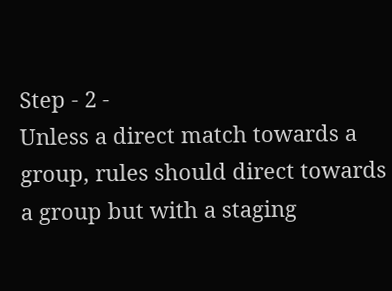Step - 2 -
Unless a direct match towards a group, rules should direct towards a group but with a staging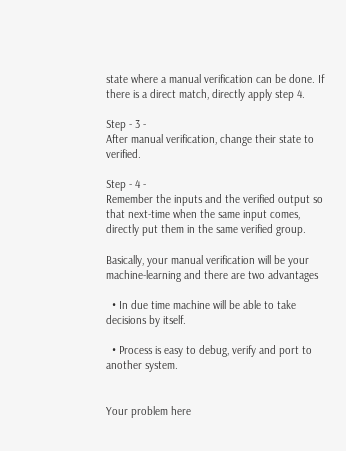state where a manual verification can be done. If there is a direct match, directly apply step 4.

Step - 3 -
After manual verification, change their state to verified.

Step - 4 -
Remember the inputs and the verified output so that next-time when the same input comes, directly put them in the same verified group.

Basically, your manual verification will be your machine-learning and there are two advantages

  • In due time machine will be able to take decisions by itself.

  • Process is easy to debug, verify and port to another system.


Your problem here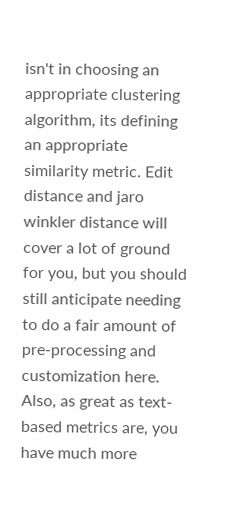isn't in choosing an appropriate clustering algorithm, its defining an appropriate similarity metric. Edit distance and jaro winkler distance will cover a lot of ground for you, but you should still anticipate needing to do a fair amount of pre-processing and customization here. Also, as great as text-based metrics are, you have much more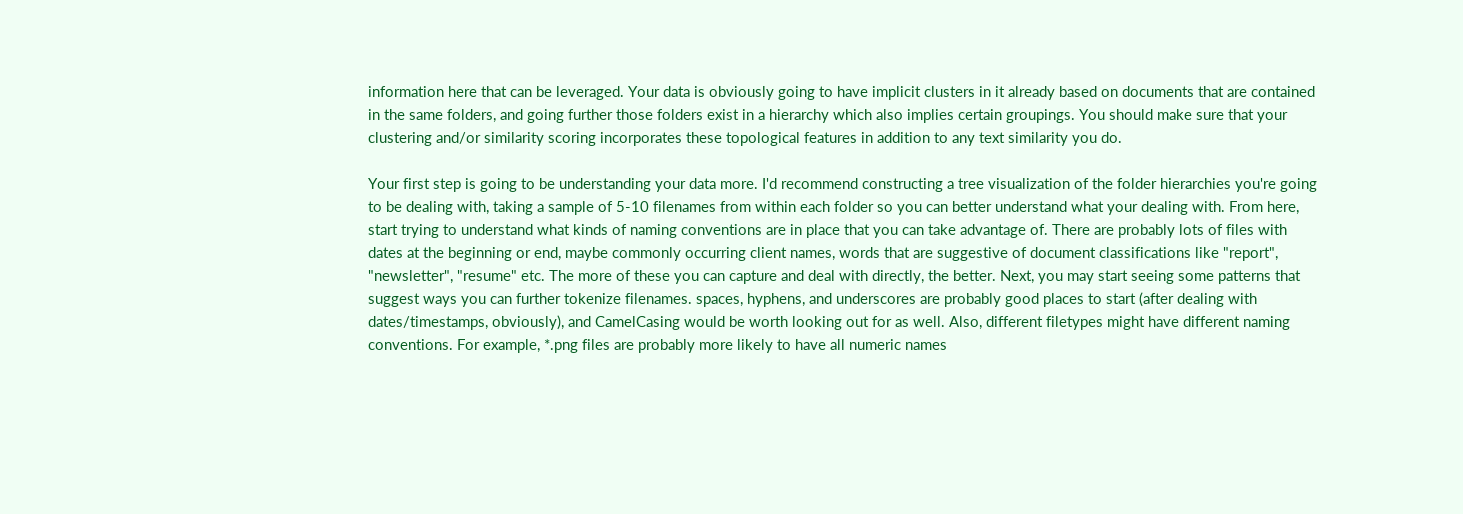information here that can be leveraged. Your data is obviously going to have implicit clusters in it already based on documents that are contained in the same folders, and going further those folders exist in a hierarchy which also implies certain groupings. You should make sure that your clustering and/or similarity scoring incorporates these topological features in addition to any text similarity you do.

Your first step is going to be understanding your data more. I'd recommend constructing a tree visualization of the folder hierarchies you're going to be dealing with, taking a sample of 5-10 filenames from within each folder so you can better understand what your dealing with. From here, start trying to understand what kinds of naming conventions are in place that you can take advantage of. There are probably lots of files with dates at the beginning or end, maybe commonly occurring client names, words that are suggestive of document classifications like "report", "newsletter", "resume" etc. The more of these you can capture and deal with directly, the better. Next, you may start seeing some patterns that suggest ways you can further tokenize filenames. spaces, hyphens, and underscores are probably good places to start (after dealing with dates/timestamps, obviously), and CamelCasing would be worth looking out for as well. Also, different filetypes might have different naming conventions. For example, *.png files are probably more likely to have all numeric names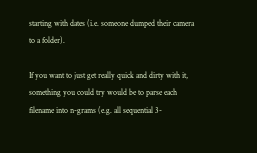starting with dates (i.e. someone dumped their camera to a folder).

If you want to just get really quick and dirty with it, something you could try would be to parse each filename into n-grams (e.g. all sequential 3-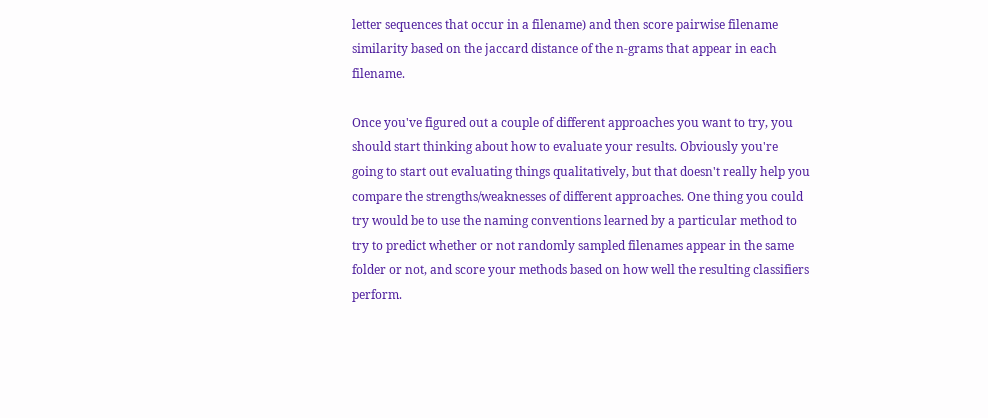letter sequences that occur in a filename) and then score pairwise filename similarity based on the jaccard distance of the n-grams that appear in each filename.

Once you've figured out a couple of different approaches you want to try, you should start thinking about how to evaluate your results. Obviously you're going to start out evaluating things qualitatively, but that doesn't really help you compare the strengths/weaknesses of different approaches. One thing you could try would be to use the naming conventions learned by a particular method to try to predict whether or not randomly sampled filenames appear in the same folder or not, and score your methods based on how well the resulting classifiers perform.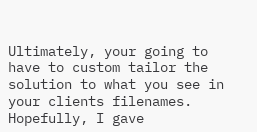Ultimately, your going to have to custom tailor the solution to what you see in your clients filenames. Hopefully, I gave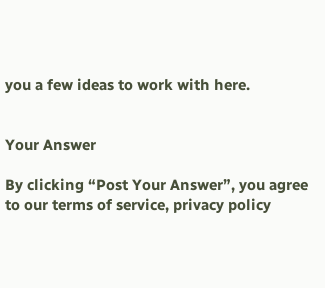you a few ideas to work with here.


Your Answer

By clicking “Post Your Answer”, you agree to our terms of service, privacy policy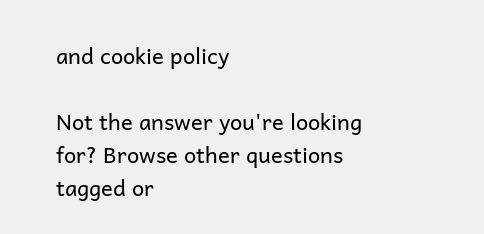and cookie policy

Not the answer you're looking for? Browse other questions tagged or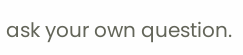ask your own question.